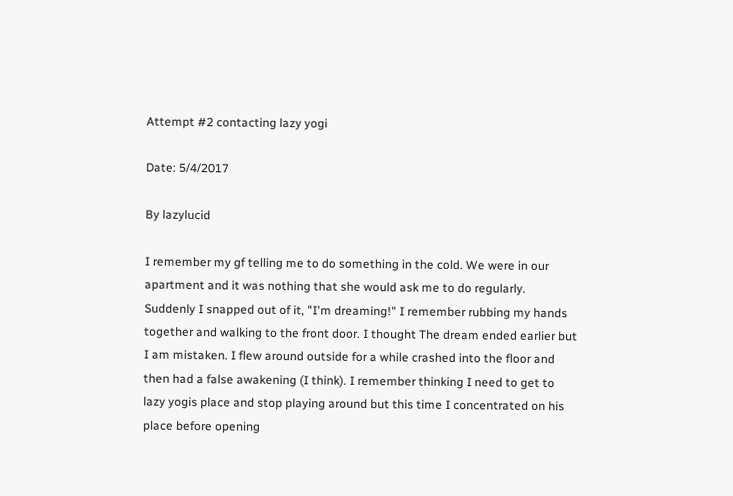Attempt #2 contacting lazy yogi

Date: 5/4/2017

By lazylucid

I remember my gf telling me to do something in the cold. We were in our apartment and it was nothing that she would ask me to do regularly. Suddenly I snapped out of it, "I'm dreaming!" I remember rubbing my hands together and walking to the front door. I thought The dream ended earlier but I am mistaken. I flew around outside for a while crashed into the floor and then had a false awakening (I think). I remember thinking I need to get to lazy yogis place and stop playing around but this time I concentrated on his place before opening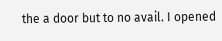the a door but to no avail. I opened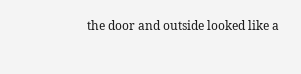the door and outside looked like a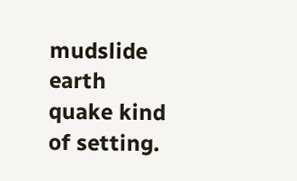mudslide earth quake kind of setting.